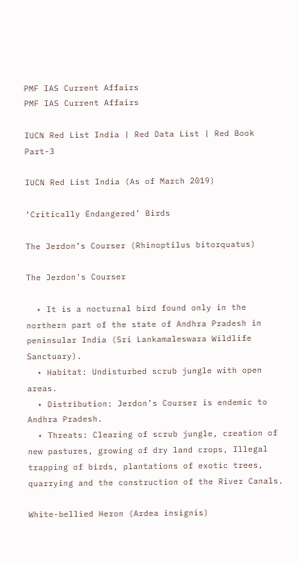PMF IAS Current Affairs
PMF IAS Current Affairs

IUCN Red List India | Red Data List | Red Book Part-3

IUCN Red List India (As of March 2019)

‘Critically Endangered’ Birds

The Jerdon’s Courser (Rhinoptilus bitorquatus)

The Jerdon's Courser

  • It is a nocturnal bird found only in the northern part of the state of Andhra Pradesh in peninsular India (Sri Lankamaleswara Wildlife Sanctuary).
  • Habitat: Undisturbed scrub jungle with open areas.
  • Distribution: Jerdon’s Courser is endemic to Andhra Pradesh.
  • Threats: Clearing of scrub jungle, creation of new pastures, growing of dry land crops, Illegal trapping of birds, plantations of exotic trees, quarrying and the construction of the River Canals.

White-bellied Heron (Ardea insignis)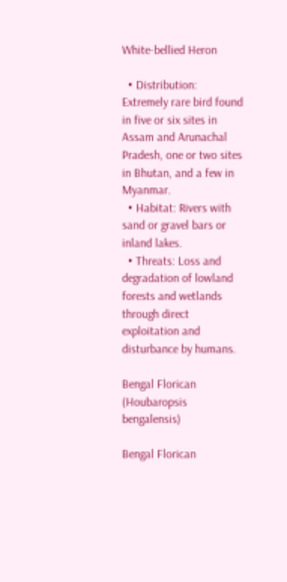White-bellied Heron

  • Distribution: Extremely rare bird found in five or six sites in Assam and Arunachal Pradesh, one or two sites in Bhutan, and a few in Myanmar.
  • Habitat: Rivers with sand or gravel bars or inland lakes.
  • Threats: Loss and degradation of lowland forests and wetlands through direct exploitation and disturbance by humans.

Bengal Florican (Houbaropsis bengalensis)

Bengal Florican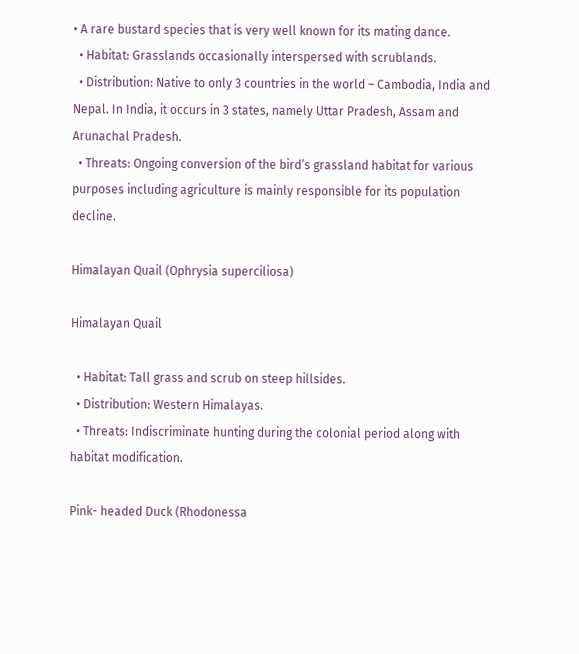• A rare bustard species that is very well known for its mating dance.
  • Habitat: Grasslands occasionally interspersed with scrublands.
  • Distribution: Native to only 3 countries in the world – Cambodia, India and Nepal. In India, it occurs in 3 states, namely Uttar Pradesh, Assam and Arunachal Pradesh.
  • Threats: Ongoing conversion of the bird’s grassland habitat for various purposes including agriculture is mainly responsible for its population decline.

Himalayan Quail (Ophrysia superciliosa)

Himalayan Quail

  • Habitat: Tall grass and scrub on steep hillsides.
  • Distribution: Western Himalayas.
  • Threats: Indiscriminate hunting during the colonial period along with habitat modification.

Pink- headed Duck (Rhodonessa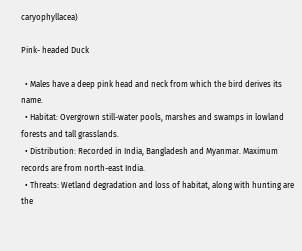caryophyllacea)

Pink- headed Duck

  • Males have a deep pink head and neck from which the bird derives its name.
  • Habitat: Overgrown still-water pools, marshes and swamps in lowland forests and tall grasslands.
  • Distribution: Recorded in India, Bangladesh and Myanmar. Maximum records are from north-east India.
  • Threats: Wetland degradation and loss of habitat, along with hunting are the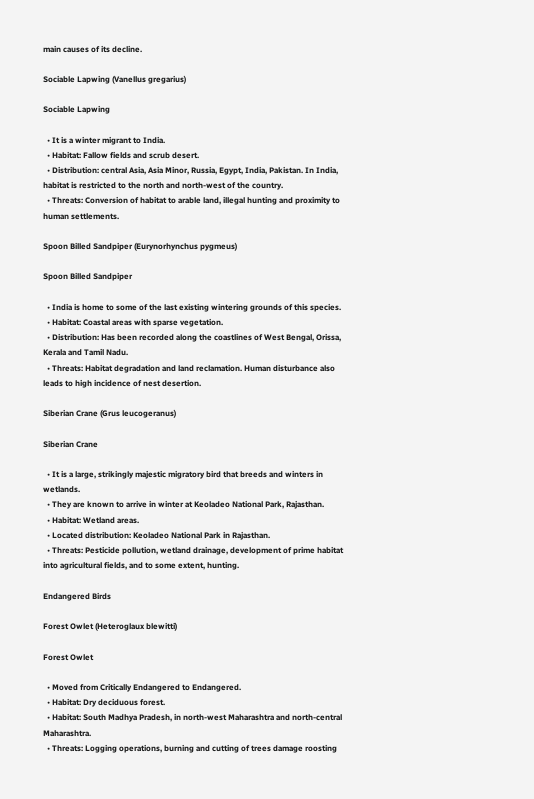main causes of its decline.

Sociable Lapwing (Vanellus gregarius)

Sociable Lapwing

  • It is a winter migrant to India.
  • Habitat: Fallow fields and scrub desert.
  • Distribution: central Asia, Asia Minor, Russia, Egypt, India, Pakistan. In India, habitat is restricted to the north and north-west of the country.
  • Threats: Conversion of habitat to arable land, illegal hunting and proximity to human settlements.

Spoon Billed Sandpiper (Eurynorhynchus pygmeus)

Spoon Billed Sandpiper

  • India is home to some of the last existing wintering grounds of this species.
  • Habitat: Coastal areas with sparse vegetation.
  • Distribution: Has been recorded along the coastlines of West Bengal, Orissa, Kerala and Tamil Nadu.
  • Threats: Habitat degradation and land reclamation. Human disturbance also leads to high incidence of nest desertion.

Siberian Crane (Grus leucogeranus)

Siberian Crane

  • It is a large, strikingly majestic migratory bird that breeds and winters in wetlands.
  • They are known to arrive in winter at Keoladeo National Park, Rajasthan.
  • Habitat: Wetland areas.
  • Located distribution: Keoladeo National Park in Rajasthan.
  • Threats: Pesticide pollution, wetland drainage, development of prime habitat into agricultural fields, and to some extent, hunting.

Endangered Birds

Forest Owlet (Heteroglaux blewitti)

Forest Owlet

  • Moved from Critically Endangered to Endangered.
  • Habitat: Dry deciduous forest.
  • Habitat: South Madhya Pradesh, in north-west Maharashtra and north-central Maharashtra.
  • Threats: Logging operations, burning and cutting of trees damage roosting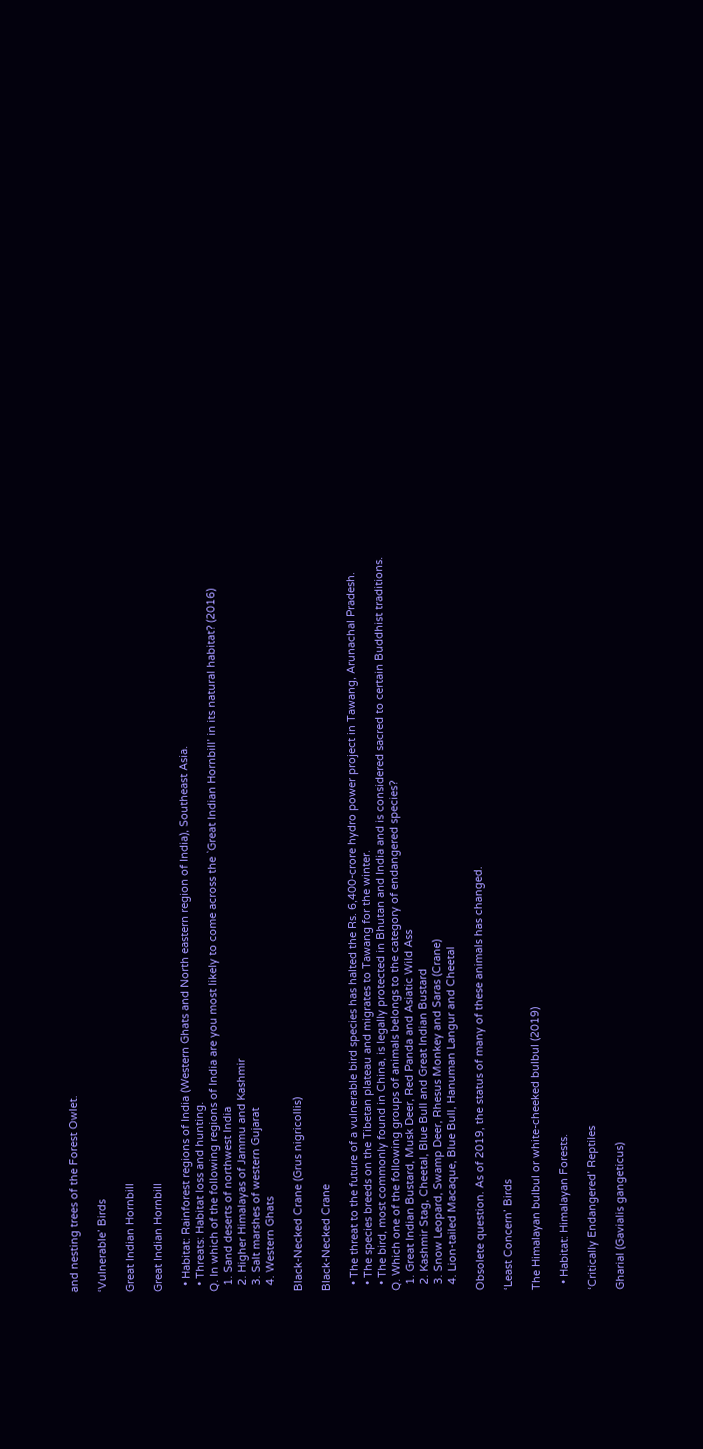and nesting trees of the Forest Owlet.

‘Vulnerable’ Birds

Great Indian Hornbill

Great Indian Hornbill

  • Habitat: Rainforest regions of India (Western Ghats and North eastern region of India), Southeast Asia.
  • Threats: Habitat loss and hunting.
Q. In which of the following regions of India are you most likely to come across the `Great Indian Hornbill’ in its natural habitat? (2016)
  1. Sand deserts of northwest India
  2. Higher Himalayas of Jammu and Kashmir
  3. Salt marshes of western Gujarat
  4. Western Ghats

Black-Necked Crane (Grus nigricollis)

Black-Necked Crane

  • The threat to the future of a vulnerable bird species has halted the Rs. 6,400-crore hydro power project in Tawang, Arunachal Pradesh.
  • The species breeds on the Tibetan plateau and migrates to Tawang for the winter.
  • The bird, most commonly found in China, is legally protected in Bhutan and India and is considered sacred to certain Buddhist traditions.
Q. Which one of the following groups of animals belongs to the category of endangered species?
  1. Great Indian Bustard, Musk Deer, Red Panda and Asiatic Wild Ass
  2. Kashmir Stag, Cheetal, Blue Bull and Great Indian Bustard
  3. Snow Leopard, Swamp Deer, Rhesus Monkey and Saras (Crane)
  4. Lion-tailed Macaque, Blue Bull, Hanuman Langur and Cheetal

Obsolete question. As of 2019, the status of many of these animals has changed.

‘Least Concern’ Birds

The Himalayan bulbul or white-cheeked bulbul (2019)

  • Habitat: Himalayan Forests.

‘Critically Endangered’ Reptiles

Gharial (Gavialis gangeticus)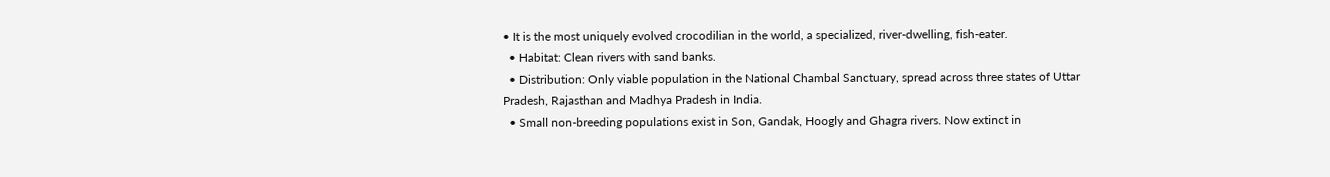• It is the most uniquely evolved crocodilian in the world, a specialized, river-dwelling, fish-eater.
  • Habitat: Clean rivers with sand banks.
  • Distribution: Only viable population in the National Chambal Sanctuary, spread across three states of Uttar Pradesh, Rajasthan and Madhya Pradesh in India.
  • Small non-breeding populations exist in Son, Gandak, Hoogly and Ghagra rivers. Now extinct in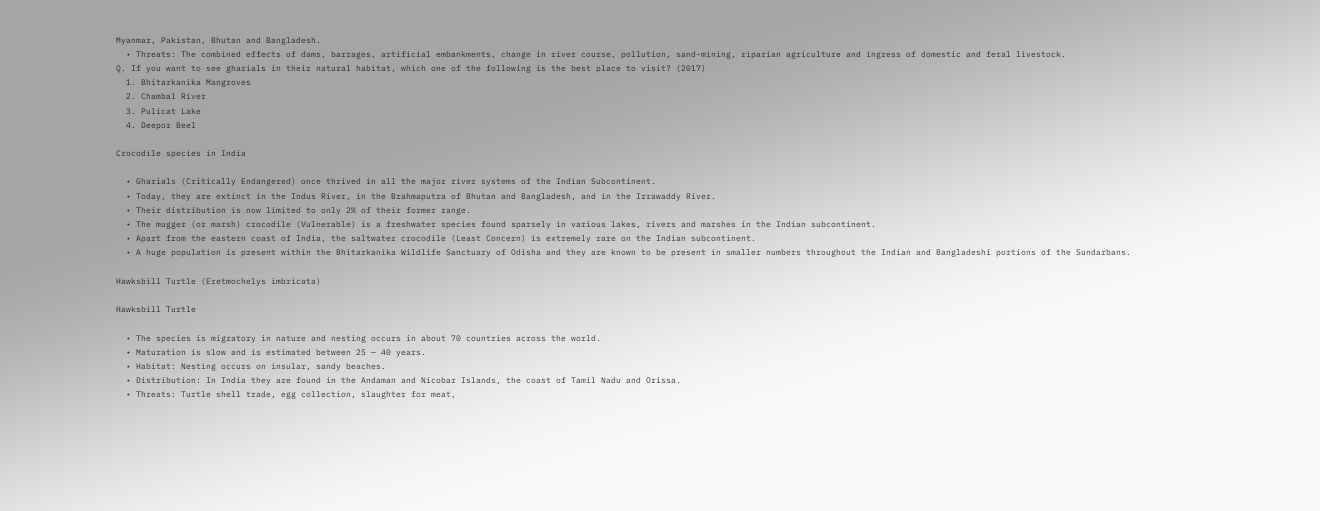Myanmar, Pakistan, Bhutan and Bangladesh.
  • Threats: The combined effects of dams, barrages, artificial embankments, change in river course, pollution, sand-mining, riparian agriculture and ingress of domestic and feral livestock.
Q. If you want to see gharials in their natural habitat, which one of the following is the best place to visit? (2017)
  1. Bhitarkanika Mangroves
  2. Chambal River
  3. Pulicat Lake
  4. Deepor Beel

Crocodile species in India

  • Gharials (Critically Endangered) once thrived in all the major river systems of the Indian Subcontinent.
  • Today, they are extinct in the Indus River, in the Brahmaputra of Bhutan and Bangladesh, and in the Irrawaddy River.
  • Their distribution is now limited to only 2% of their former range.
  • The mugger (or marsh) crocodile (Vulnerable) is a freshwater species found sparsely in various lakes, rivers and marshes in the Indian subcontinent.
  • Apart from the eastern coast of India, the saltwater crocodile (Least Concern) is extremely rare on the Indian subcontinent.
  • A huge population is present within the Bhitarkanika Wildlife Sanctuary of Odisha and they are known to be present in smaller numbers throughout the Indian and Bangladeshi portions of the Sundarbans.

Hawksbill Turtle (Eretmochelys imbricata)

Hawksbill Turtle

  • The species is migratory in nature and nesting occurs in about 70 countries across the world.
  • Maturation is slow and is estimated between 25 — 40 years.
  • Habitat: Nesting occurs on insular, sandy beaches.
  • Distribution: In India they are found in the Andaman and Nicobar Islands, the coast of Tamil Nadu and Orissa.
  • Threats: Turtle shell trade, egg collection, slaughter for meat,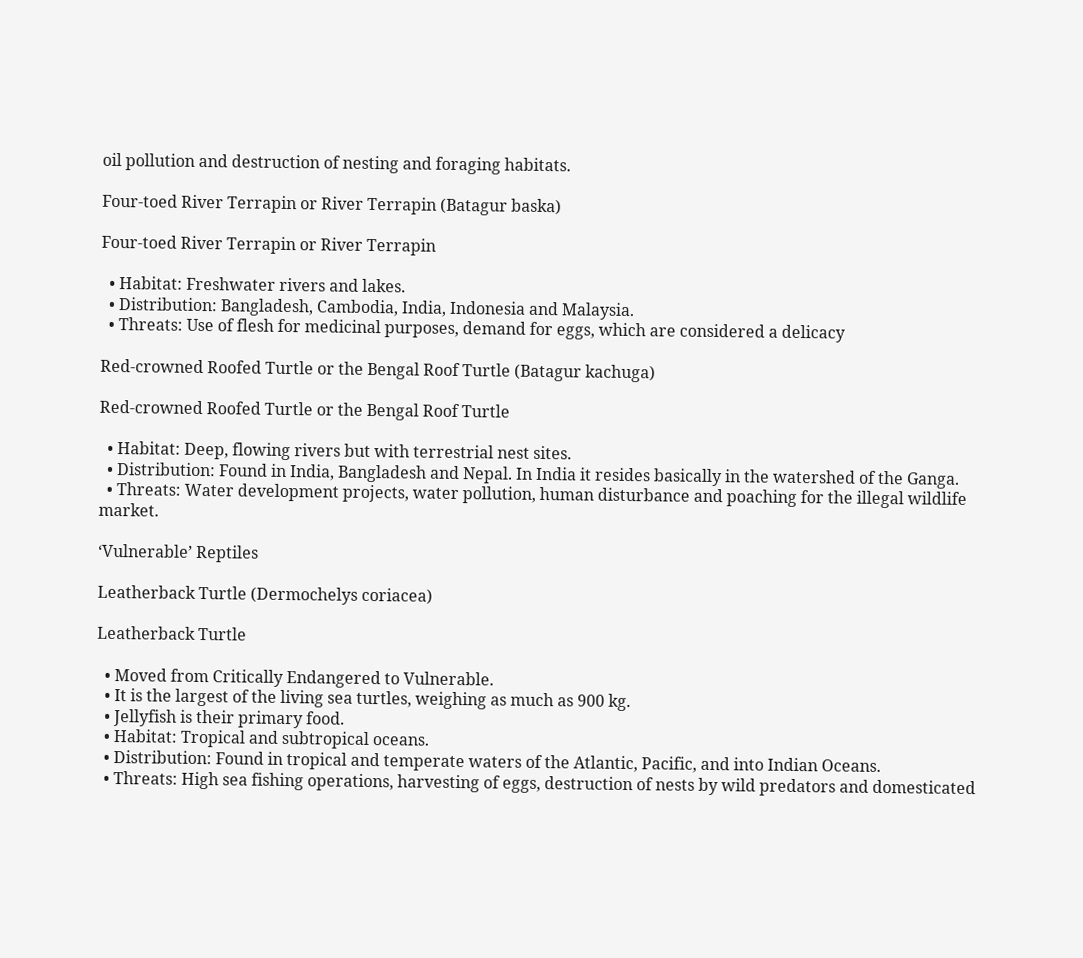oil pollution and destruction of nesting and foraging habitats.

Four-toed River Terrapin or River Terrapin (Batagur baska)

Four-toed River Terrapin or River Terrapin

  • Habitat: Freshwater rivers and lakes.
  • Distribution: Bangladesh, Cambodia, India, Indonesia and Malaysia.
  • Threats: Use of flesh for medicinal purposes, demand for eggs, which are considered a delicacy

Red-crowned Roofed Turtle or the Bengal Roof Turtle (Batagur kachuga)

Red-crowned Roofed Turtle or the Bengal Roof Turtle

  • Habitat: Deep, flowing rivers but with terrestrial nest sites.
  • Distribution: Found in India, Bangladesh and Nepal. In India it resides basically in the watershed of the Ganga.
  • Threats: Water development projects, water pollution, human disturbance and poaching for the illegal wildlife market.

‘Vulnerable’ Reptiles

Leatherback Turtle (Dermochelys coriacea)

Leatherback Turtle

  • Moved from Critically Endangered to Vulnerable.
  • It is the largest of the living sea turtles, weighing as much as 900 kg.
  • Jellyfish is their primary food.
  • Habitat: Tropical and subtropical oceans.
  • Distribution: Found in tropical and temperate waters of the Atlantic, Pacific, and into Indian Oceans.
  • Threats: High sea fishing operations, harvesting of eggs, destruction of nests by wild predators and domesticated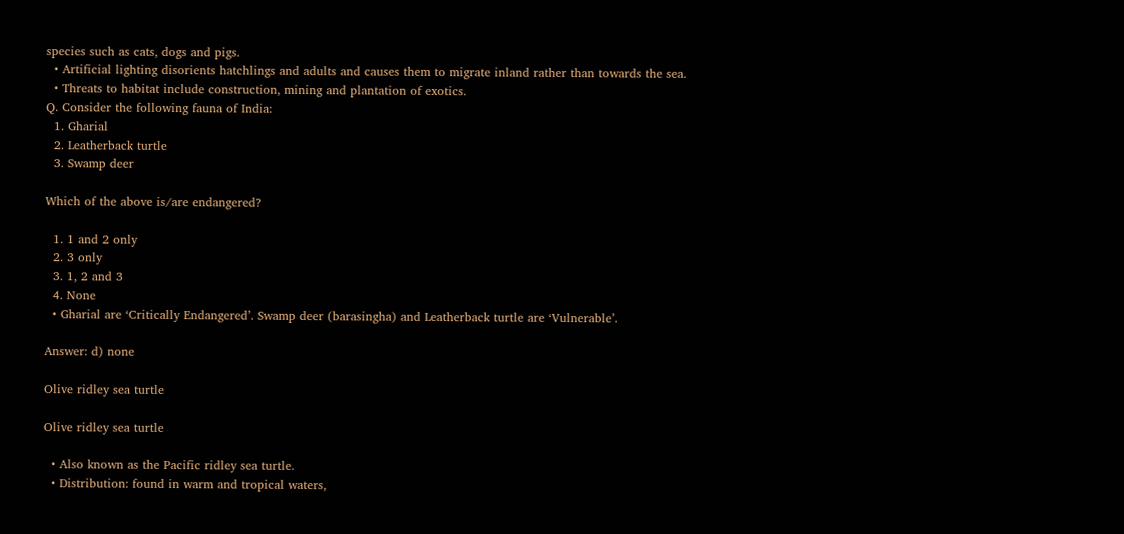species such as cats, dogs and pigs.
  • Artificial lighting disorients hatchlings and adults and causes them to migrate inland rather than towards the sea.
  • Threats to habitat include construction, mining and plantation of exotics.
Q. Consider the following fauna of India:
  1. Gharial
  2. Leatherback turtle
  3. Swamp deer

Which of the above is/are endangered?

  1. 1 and 2 only
  2. 3 only
  3. 1, 2 and 3
  4. None
  • Gharial are ‘Critically Endangered’. Swamp deer (barasingha) and Leatherback turtle are ‘Vulnerable’.

Answer: d) none

Olive ridley sea turtle

Olive ridley sea turtle

  • Also known as the Pacific ridley sea turtle.
  • Distribution: found in warm and tropical waters,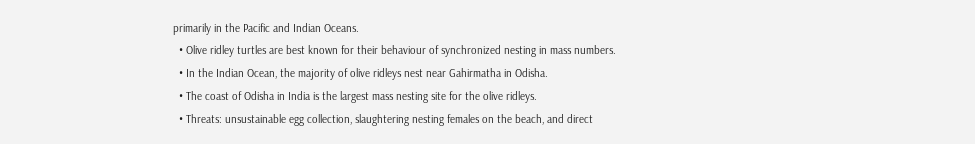primarily in the Pacific and Indian Oceans.
  • Olive ridley turtles are best known for their behaviour of synchronized nesting in mass numbers.
  • In the Indian Ocean, the majority of olive ridleys nest near Gahirmatha in Odisha.
  • The coast of Odisha in India is the largest mass nesting site for the olive ridleys.
  • Threats: unsustainable egg collection, slaughtering nesting females on the beach, and direct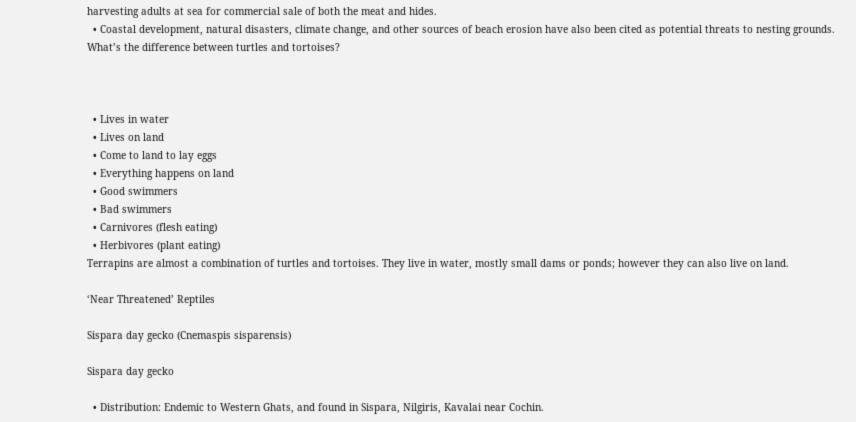harvesting adults at sea for commercial sale of both the meat and hides.
  • Coastal development, natural disasters, climate change, and other sources of beach erosion have also been cited as potential threats to nesting grounds.
What’s the difference between turtles and tortoises?



  • Lives in water
  • Lives on land
  • Come to land to lay eggs
  • Everything happens on land
  • Good swimmers
  • Bad swimmers
  • Carnivores (flesh eating)
  • Herbivores (plant eating)
Terrapins are almost a combination of turtles and tortoises. They live in water, mostly small dams or ponds; however they can also live on land.

‘Near Threatened’ Reptiles

Sispara day gecko (Cnemaspis sisparensis)

Sispara day gecko

  • Distribution: Endemic to Western Ghats, and found in Sispara, Nilgiris, Kavalai near Cochin.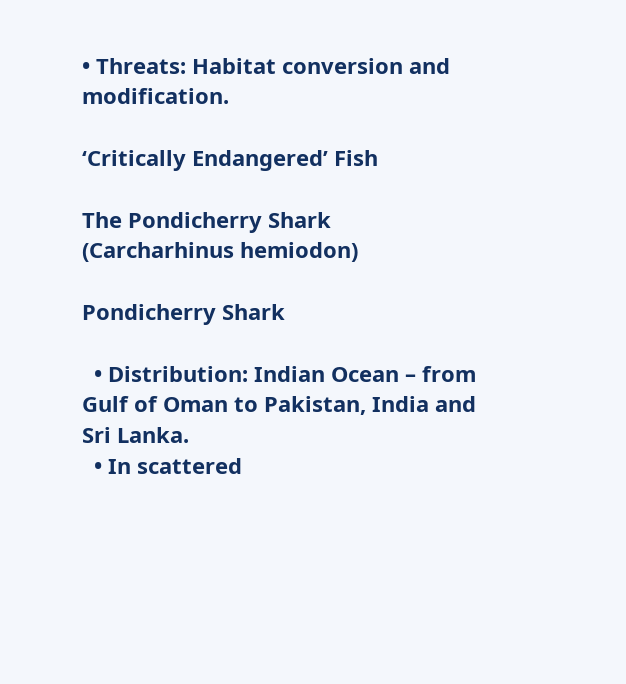• Threats: Habitat conversion and modification.

‘Critically Endangered’ Fish

The Pondicherry Shark (Carcharhinus hemiodon)

Pondicherry Shark

  • Distribution: Indian Ocean – from Gulf of Oman to Pakistan, India and Sri Lanka.
  • In scattered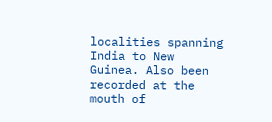localities spanning India to New Guinea. Also been recorded at the mouth of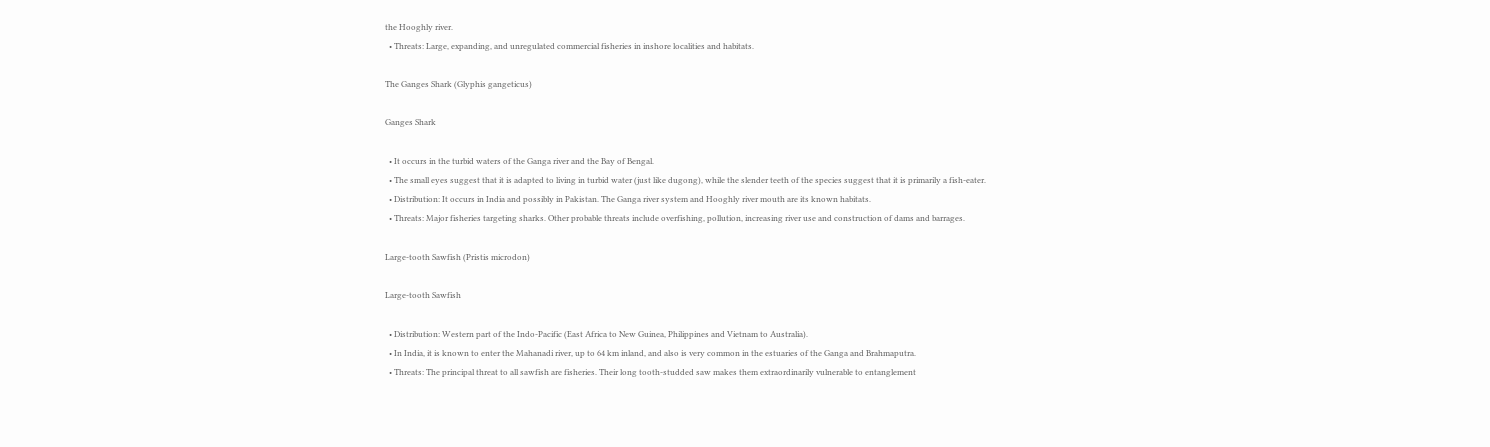the Hooghly river.
  • Threats: Large, expanding, and unregulated commercial fisheries in inshore localities and habitats.

The Ganges Shark (Glyphis gangeticus)

Ganges Shark

  • It occurs in the turbid waters of the Ganga river and the Bay of Bengal.
  • The small eyes suggest that it is adapted to living in turbid water (just like dugong), while the slender teeth of the species suggest that it is primarily a fish-eater.
  • Distribution: It occurs in India and possibly in Pakistan. The Ganga river system and Hooghly river mouth are its known habitats.
  • Threats: Major fisheries targeting sharks. Other probable threats include overfishing, pollution, increasing river use and construction of dams and barrages.

Large-tooth Sawfish (Pristis microdon)

Large-tooth Sawfish

  • Distribution: Western part of the Indo-Pacific (East Africa to New Guinea, Philippines and Vietnam to Australia).
  • In India, it is known to enter the Mahanadi river, up to 64 km inland, and also is very common in the estuaries of the Ganga and Brahmaputra.
  • Threats: The principal threat to all sawfish are fisheries. Their long tooth-studded saw makes them extraordinarily vulnerable to entanglement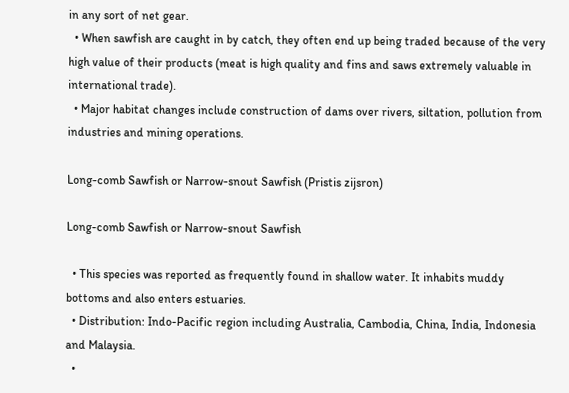in any sort of net gear.
  • When sawfish are caught in by catch, they often end up being traded because of the very high value of their products (meat is high quality and fins and saws extremely valuable in international trade).
  • Major habitat changes include construction of dams over rivers, siltation, pollution from industries and mining operations.

Long-comb Sawfish or Narrow-snout Sawfish (Pristis zijsron)

Long-comb Sawfish or Narrow-snout Sawfish

  • This species was reported as frequently found in shallow water. It inhabits muddy bottoms and also enters estuaries.
  • Distribution: Indo-Pacific region including Australia, Cambodia, China, India, Indonesia and Malaysia.
  •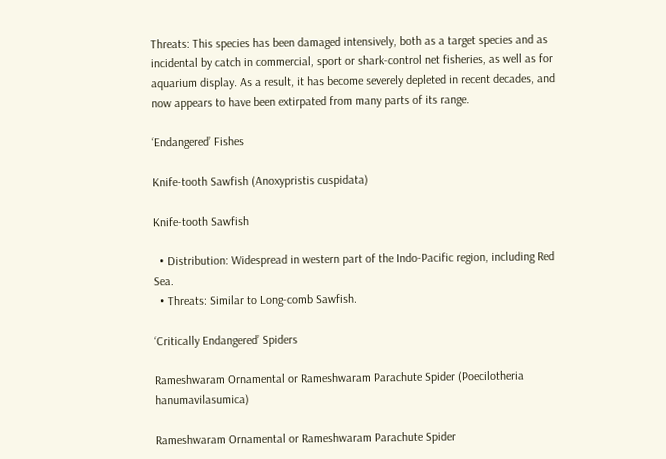Threats: This species has been damaged intensively, both as a target species and as incidental by catch in commercial, sport or shark-control net fisheries, as well as for aquarium display. As a result, it has become severely depleted in recent decades, and now appears to have been extirpated from many parts of its range.

‘Endangered’ Fishes

Knife-tooth Sawfish (Anoxypristis cuspidata)

Knife-tooth Sawfish

  • Distribution: Widespread in western part of the Indo-Pacific region, including Red Sea.
  • Threats: Similar to Long-comb Sawfish.

‘Critically Endangered’ Spiders

Rameshwaram Ornamental or Rameshwaram Parachute Spider (Poecilotheria hanumavilasumica)

Rameshwaram Ornamental or Rameshwaram Parachute Spider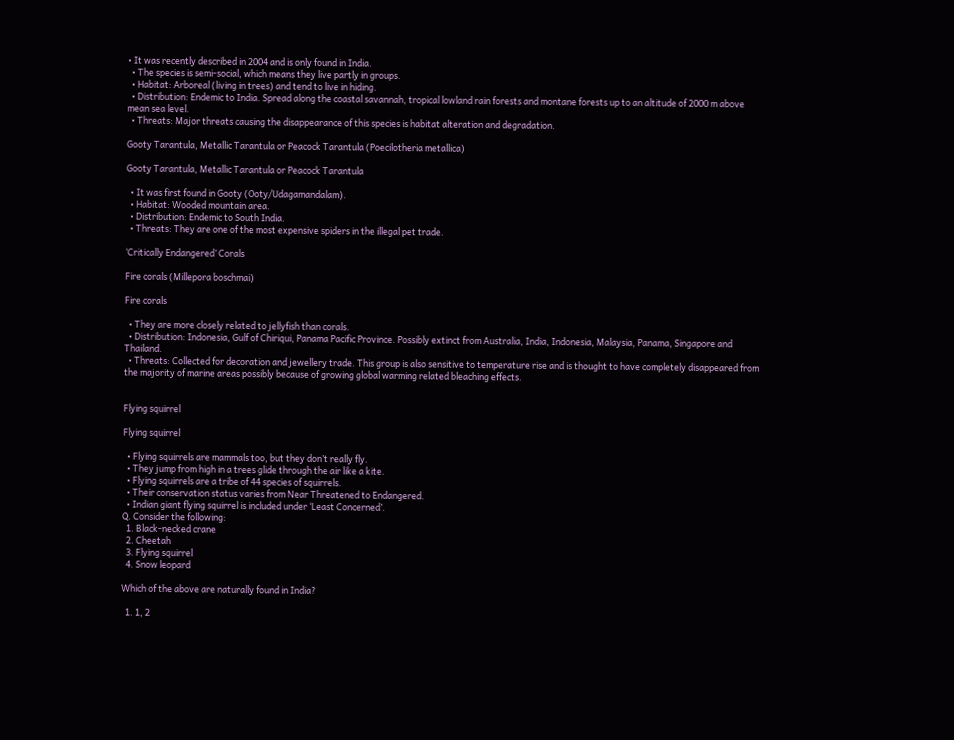• It was recently described in 2004 and is only found in India.
  • The species is semi-social, which means they live partly in groups.
  • Habitat: Arboreal (living in trees) and tend to live in hiding.
  • Distribution: Endemic to India. Spread along the coastal savannah, tropical lowland rain forests and montane forests up to an altitude of 2000 m above mean sea level.
  • Threats: Major threats causing the disappearance of this species is habitat alteration and degradation.

Gooty Tarantula, Metallic Tarantula or Peacock Tarantula (Poecilotheria metallica)

Gooty Tarantula, Metallic Tarantula or Peacock Tarantula

  • It was first found in Gooty (Ooty/Udagamandalam).
  • Habitat: Wooded mountain area.
  • Distribution: Endemic to South India.
  • Threats: They are one of the most expensive spiders in the illegal pet trade.

‘Critically Endangered’ Corals

Fire corals (Millepora boschmai)

Fire corals

  • They are more closely related to jellyfish than corals.
  • Distribution: Indonesia, Gulf of Chiriqui, Panama Pacific Province. Possibly extinct from Australia, India, Indonesia, Malaysia, Panama, Singapore and Thailand.
  • Threats: Collected for decoration and jewellery trade. This group is also sensitive to temperature rise and is thought to have completely disappeared from the majority of marine areas possibly because of growing global warming related bleaching effects.


Flying squirrel

Flying squirrel

  • Flying squirrels are mammals too, but they don’t really fly.
  • They jump from high in a trees glide through the air like a kite.
  • Flying squirrels are a tribe of 44 species of squirrels.
  • Their conservation status varies from Near Threatened to Endangered.
  • Indian giant flying squirrel is included under ‘Least Concerned’.
Q. Consider the following:
  1. Black-necked crane
  2. Cheetah
  3. Flying squirrel
  4. Snow leopard

Which of the above are naturally found in India?

  1. 1, 2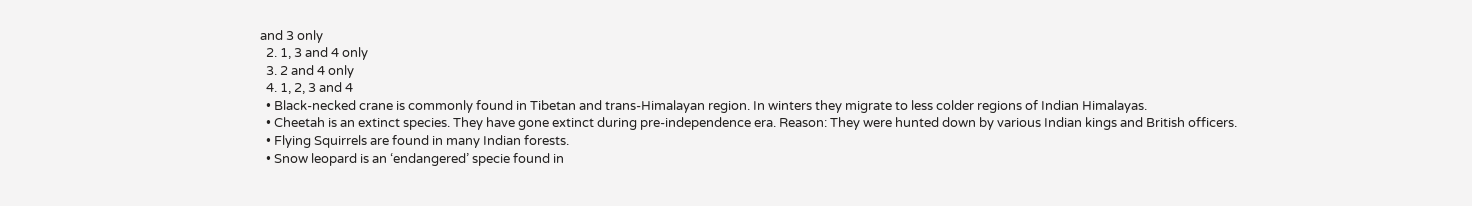and 3 only
  2. 1, 3 and 4 only
  3. 2 and 4 only
  4. 1, 2, 3 and 4
  • Black-necked crane is commonly found in Tibetan and trans-Himalayan region. In winters they migrate to less colder regions of Indian Himalayas.
  • Cheetah is an extinct species. They have gone extinct during pre-independence era. Reason: They were hunted down by various Indian kings and British officers.
  • Flying Squirrels are found in many Indian forests.
  • Snow leopard is an ‘endangered’ specie found in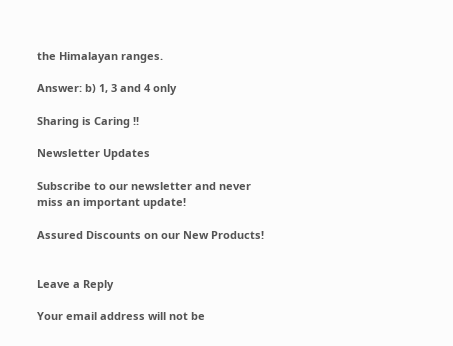the Himalayan ranges.

Answer: b) 1, 3 and 4 only

Sharing is Caring !!

Newsletter Updates

Subscribe to our newsletter and never miss an important update!

Assured Discounts on our New Products!


Leave a Reply

Your email address will not be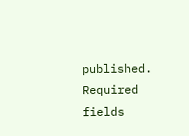published. Required fields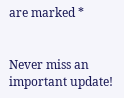are marked *


Never miss an important update!